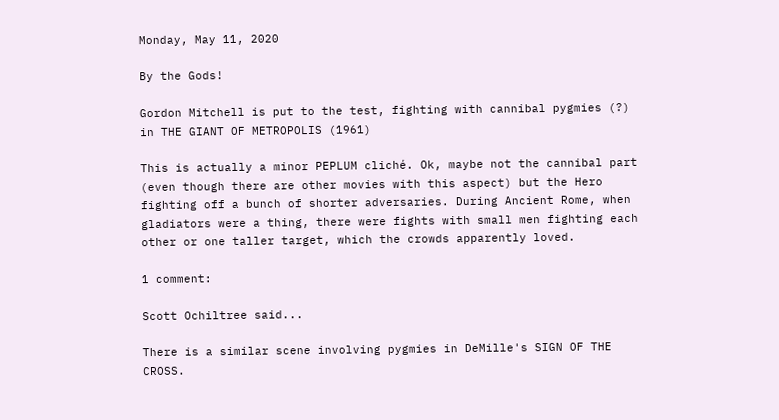Monday, May 11, 2020

By the Gods!

Gordon Mitchell is put to the test, fighting with cannibal pygmies (?) in THE GIANT OF METROPOLIS (1961)

This is actually a minor PEPLUM cliché. Ok, maybe not the cannibal part (even though there are other movies with this aspect) but the Hero fighting off a bunch of shorter adversaries. During Ancient Rome, when gladiators were a thing, there were fights with small men fighting each other or one taller target, which the crowds apparently loved.

1 comment:

Scott Ochiltree said...

There is a similar scene involving pygmies in DeMille's SIGN OF THE CROSS.